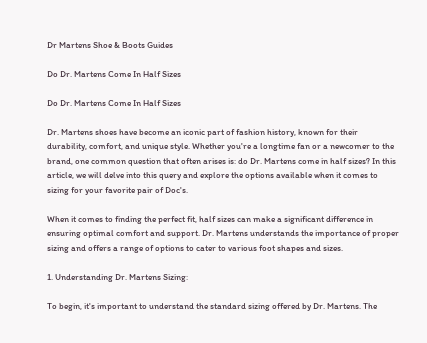Dr Martens Shoe & Boots Guides

Do Dr. Martens Come In Half Sizes

Do Dr. Martens Come In Half Sizes

Dr. Martens shoes have become an iconic part of fashion history, known for their durability, comfort, and unique style. Whether you're a longtime fan or a newcomer to the brand, one common question that often arises is: do Dr. Martens come in half sizes? In this article, we will delve into this query and explore the options available when it comes to sizing for your favorite pair of Doc's.

When it comes to finding the perfect fit, half sizes can make a significant difference in ensuring optimal comfort and support. Dr. Martens understands the importance of proper sizing and offers a range of options to cater to various foot shapes and sizes.

1. Understanding Dr. Martens Sizing:

To begin, it's important to understand the standard sizing offered by Dr. Martens. The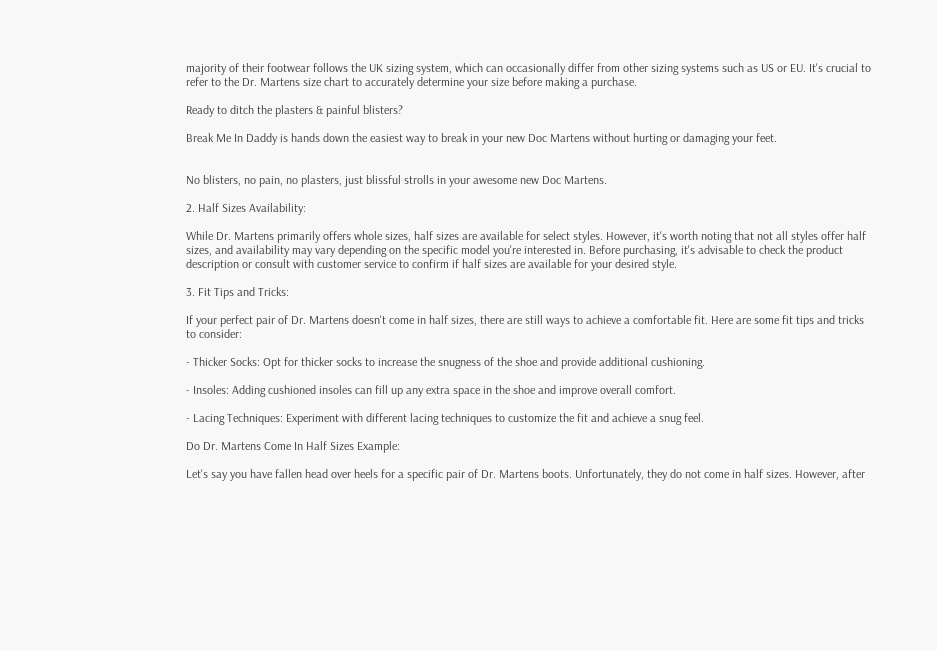majority of their footwear follows the UK sizing system, which can occasionally differ from other sizing systems such as US or EU. It's crucial to refer to the Dr. Martens size chart to accurately determine your size before making a purchase.

Ready to ditch the plasters & painful blisters?

Break Me In Daddy is hands down the easiest way to break in your new Doc Martens without hurting or damaging your feet.


No blisters, no pain, no plasters, just blissful strolls in your awesome new Doc Martens.

2. Half Sizes Availability:

While Dr. Martens primarily offers whole sizes, half sizes are available for select styles. However, it's worth noting that not all styles offer half sizes, and availability may vary depending on the specific model you're interested in. Before purchasing, it's advisable to check the product description or consult with customer service to confirm if half sizes are available for your desired style.

3. Fit Tips and Tricks:

If your perfect pair of Dr. Martens doesn't come in half sizes, there are still ways to achieve a comfortable fit. Here are some fit tips and tricks to consider:

- Thicker Socks: Opt for thicker socks to increase the snugness of the shoe and provide additional cushioning.

- Insoles: Adding cushioned insoles can fill up any extra space in the shoe and improve overall comfort.

- Lacing Techniques: Experiment with different lacing techniques to customize the fit and achieve a snug feel.

Do Dr. Martens Come In Half Sizes Example:

Let's say you have fallen head over heels for a specific pair of Dr. Martens boots. Unfortunately, they do not come in half sizes. However, after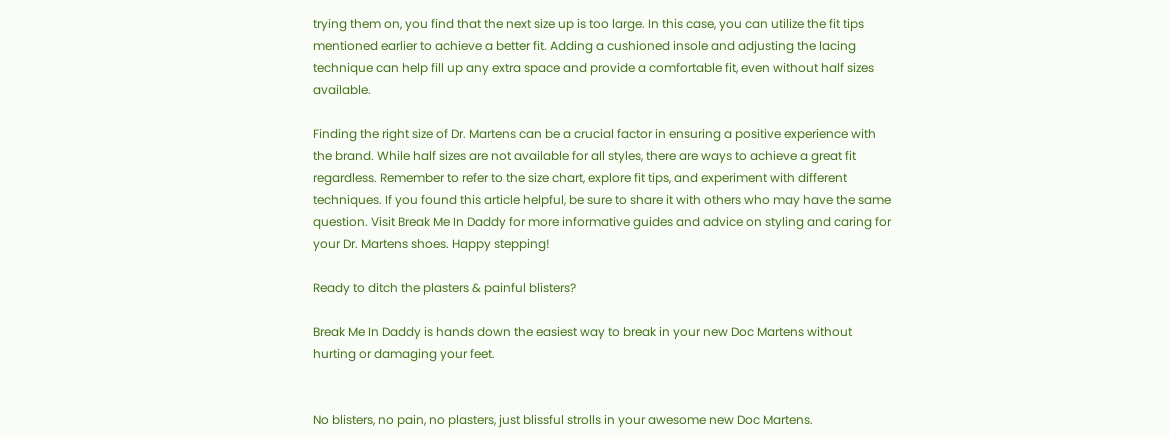trying them on, you find that the next size up is too large. In this case, you can utilize the fit tips mentioned earlier to achieve a better fit. Adding a cushioned insole and adjusting the lacing technique can help fill up any extra space and provide a comfortable fit, even without half sizes available.

Finding the right size of Dr. Martens can be a crucial factor in ensuring a positive experience with the brand. While half sizes are not available for all styles, there are ways to achieve a great fit regardless. Remember to refer to the size chart, explore fit tips, and experiment with different techniques. If you found this article helpful, be sure to share it with others who may have the same question. Visit Break Me In Daddy for more informative guides and advice on styling and caring for your Dr. Martens shoes. Happy stepping!

Ready to ditch the plasters & painful blisters?

Break Me In Daddy is hands down the easiest way to break in your new Doc Martens without hurting or damaging your feet.


No blisters, no pain, no plasters, just blissful strolls in your awesome new Doc Martens.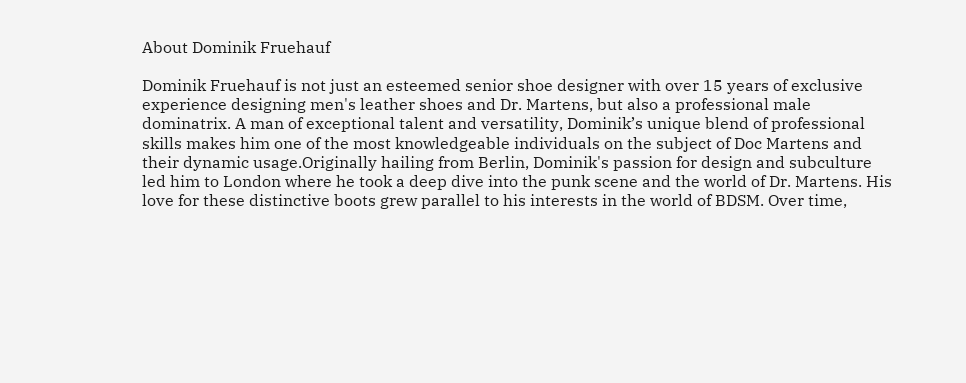About Dominik Fruehauf

Dominik Fruehauf is not just an esteemed senior shoe designer with over 15 years of exclusive experience designing men's leather shoes and Dr. Martens, but also a professional male dominatrix. A man of exceptional talent and versatility, Dominik’s unique blend of professional skills makes him one of the most knowledgeable individuals on the subject of Doc Martens and their dynamic usage.Originally hailing from Berlin, Dominik's passion for design and subculture led him to London where he took a deep dive into the punk scene and the world of Dr. Martens. His love for these distinctive boots grew parallel to his interests in the world of BDSM. Over time,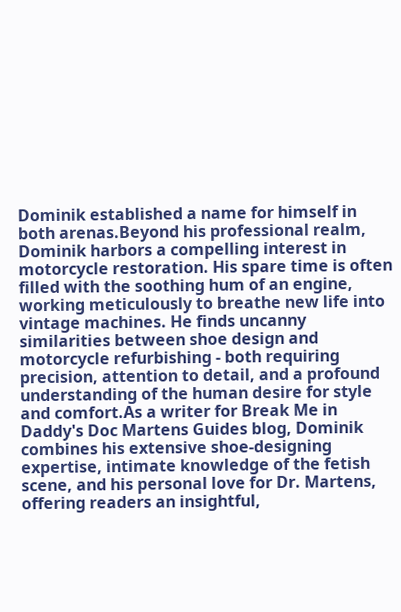Dominik established a name for himself in both arenas.Beyond his professional realm, Dominik harbors a compelling interest in motorcycle restoration. His spare time is often filled with the soothing hum of an engine, working meticulously to breathe new life into vintage machines. He finds uncanny similarities between shoe design and motorcycle refurbishing - both requiring precision, attention to detail, and a profound understanding of the human desire for style and comfort.As a writer for Break Me in Daddy's Doc Martens Guides blog, Dominik combines his extensive shoe-designing expertise, intimate knowledge of the fetish scene, and his personal love for Dr. Martens, offering readers an insightful,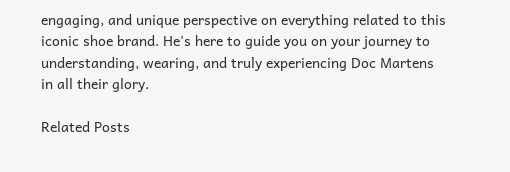engaging, and unique perspective on everything related to this iconic shoe brand. He's here to guide you on your journey to understanding, wearing, and truly experiencing Doc Martens in all their glory.

Related Posts